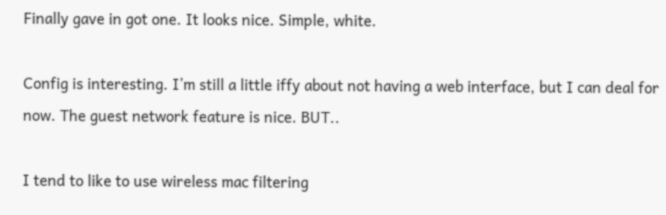Finally gave in got one. It looks nice. Simple, white.

Config is interesting. I’m still a little iffy about not having a web interface, but I can deal for now. The guest network feature is nice. BUT..

I tend to like to use wireless mac filtering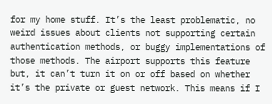for my home stuff. It’s the least problematic, no weird issues about clients not supporting certain authentication methods, or buggy implementations of those methods. The airport supports this feature but, it can’t turn it on or off based on whether it’s the private or guest network. This means if I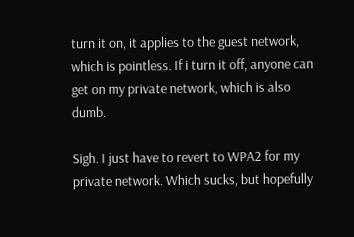turn it on, it applies to the guest network, which is pointless. If i turn it off, anyone can get on my private network, which is also dumb.

Sigh. I just have to revert to WPA2 for my private network. Which sucks, but hopefully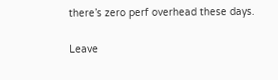there’s zero perf overhead these days.

Leave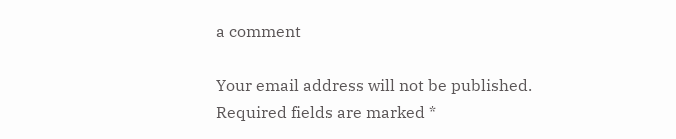a comment

Your email address will not be published. Required fields are marked *